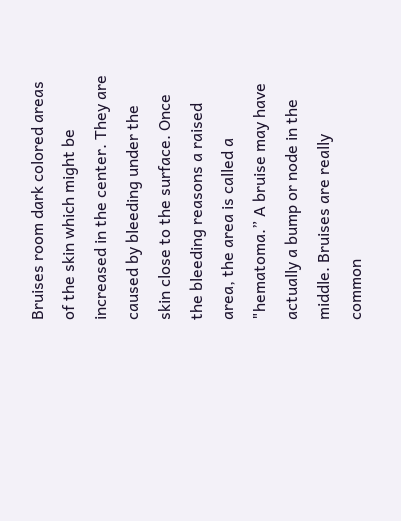Bruises room dark colored areas of the skin which might be increased in the center. They are caused by bleeding under the skin close to the surface. Once the bleeding reasons a raised area, the area is called a "hematoma.” A bruise may have actually a bump or node in the middle. Bruises are really common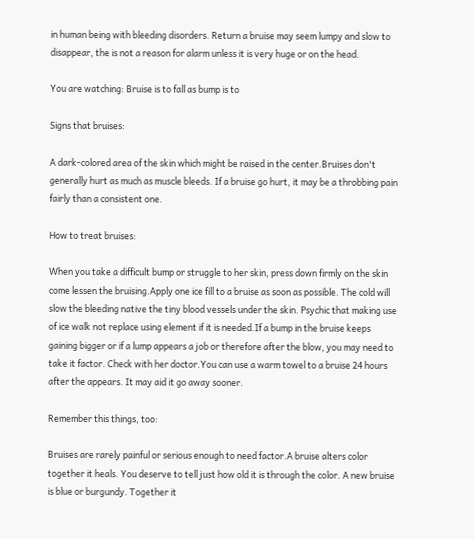in human being with bleeding disorders. Return a bruise may seem lumpy and slow to disappear, the is not a reason for alarm unless it is very huge or on the head.

You are watching: Bruise is to fall as bump is to

Signs that bruises:

A dark-colored area of the skin which might be raised in the center.Bruises don't generally hurt as much as muscle bleeds. If a bruise go hurt, it may be a throbbing pain fairly than a consistent one.

How to treat bruises:

When you take a difficult bump or struggle to her skin, press down firmly on the skin come lessen the bruising.Apply one ice fill to a bruise as soon as possible. The cold will slow the bleeding native the tiny blood vessels under the skin. Psychic that making use of ice walk not replace using element if it is needed.If a bump in the bruise keeps gaining bigger or if a lump appears a job or therefore after the blow, you may need to take it factor. Check with her doctor.You can use a warm towel to a bruise 24 hours after the appears. It may aid it go away sooner.

Remember this things, too:

Bruises are rarely painful or serious enough to need factor.A bruise alters color together it heals. You deserve to tell just how old it is through the color. A new bruise is blue or burgundy. Together it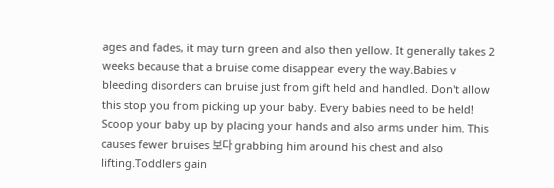ages and fades, it may turn green and also then yellow. It generally takes 2 weeks because that a bruise come disappear every the way.Babies v bleeding disorders can bruise just from gift held and handled. Don't allow this stop you from picking up your baby. Every babies need to be held! Scoop your baby up by placing your hands and also arms under him. This causes fewer bruises 보다 grabbing him around his chest and also lifting.Toddlers gain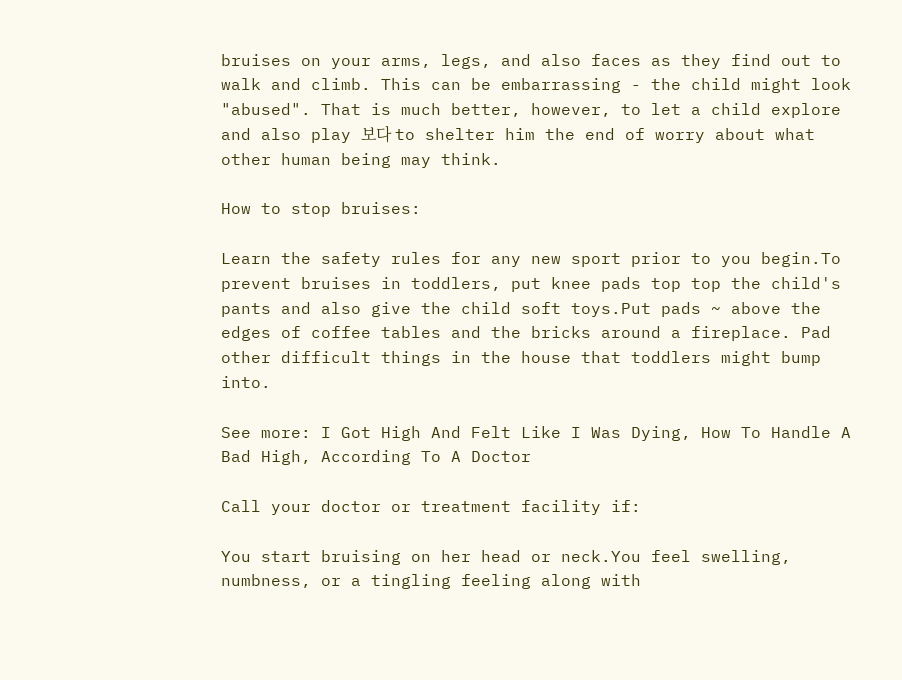bruises on your arms, legs, and also faces as they find out to walk and climb. This can be embarrassing - the child might look "abused". That is much better, however, to let a child explore and also play 보다 to shelter him the end of worry about what other human being may think.

How to stop bruises:

Learn the safety rules for any new sport prior to you begin.To prevent bruises in toddlers, put knee pads top top the child's pants and also give the child soft toys.Put pads ~ above the edges of coffee tables and the bricks around a fireplace. Pad other difficult things in the house that toddlers might bump into.

See more: I Got High And Felt Like I Was Dying, How To Handle A Bad High, According To A Doctor

Call your doctor or treatment facility if:

You start bruising on her head or neck.You feel swelling, numbness, or a tingling feeling along with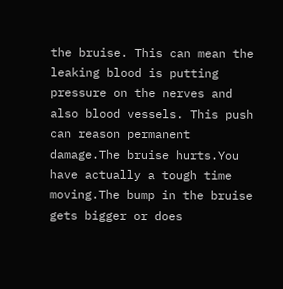the bruise. This can mean the leaking blood is putting pressure on the nerves and also blood vessels. This push can reason permanent damage.The bruise hurts.You have actually a tough time moving.The bump in the bruise gets bigger or does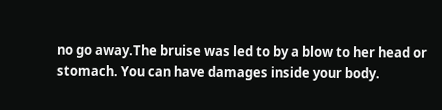no go away.The bruise was led to by a blow to her head or stomach. You can have damages inside your body.